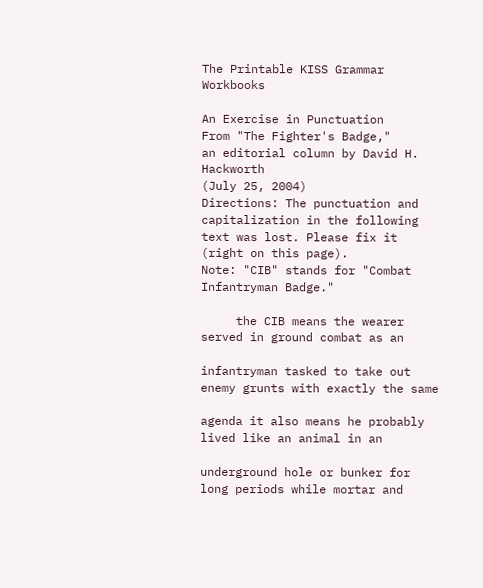The Printable KISS Grammar Workbooks

An Exercise in Punctuation
From "The Fighter's Badge,"
an editorial column by David H. Hackworth
(July 25, 2004)
Directions: The punctuation and capitalization in the following text was lost. Please fix it (right on this page).
Note: "CIB" stands for "Combat Infantryman Badge."

     the CIB means the wearer served in ground combat as an

infantryman tasked to take out enemy grunts with exactly the same

agenda it also means he probably lived like an animal in an

underground hole or bunker for long periods while mortar and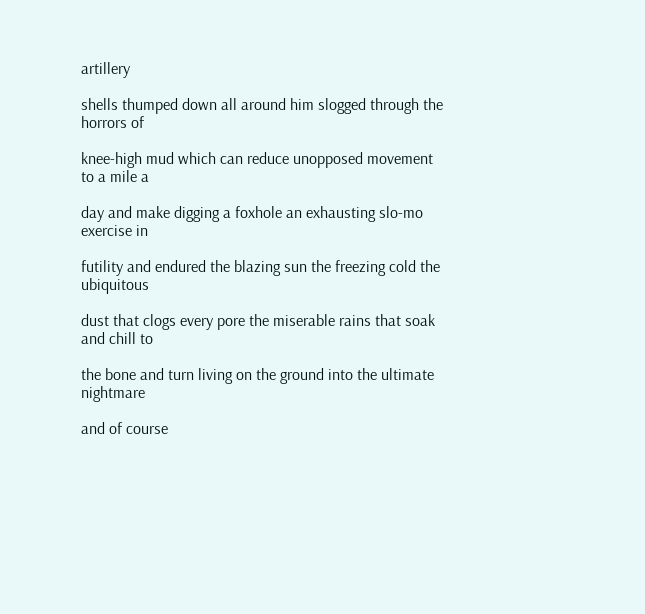artillery

shells thumped down all around him slogged through the horrors of

knee-high mud which can reduce unopposed movement to a mile a

day and make digging a foxhole an exhausting slo-mo exercise in

futility and endured the blazing sun the freezing cold the ubiquitous

dust that clogs every pore the miserable rains that soak and chill to

the bone and turn living on the ground into the ultimate nightmare

and of course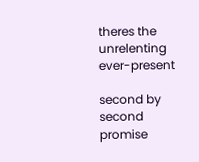theres the unrelenting ever-present

second by second promise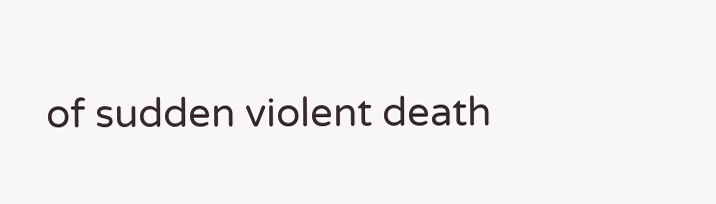of sudden violent death